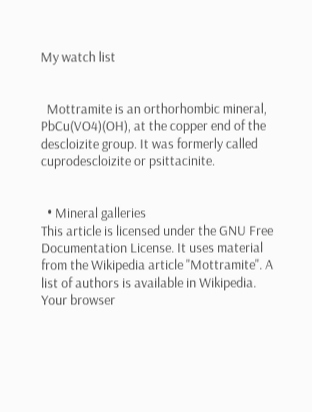My watch list


  Mottramite is an orthorhombic mineral, PbCu(VO4)(OH), at the copper end of the descloizite group. It was formerly called cuprodescloizite or psittacinite.


  • Mineral galleries
This article is licensed under the GNU Free Documentation License. It uses material from the Wikipedia article "Mottramite". A list of authors is available in Wikipedia.
Your browser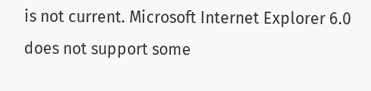is not current. Microsoft Internet Explorer 6.0 does not support some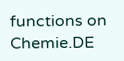functions on Chemie.DE